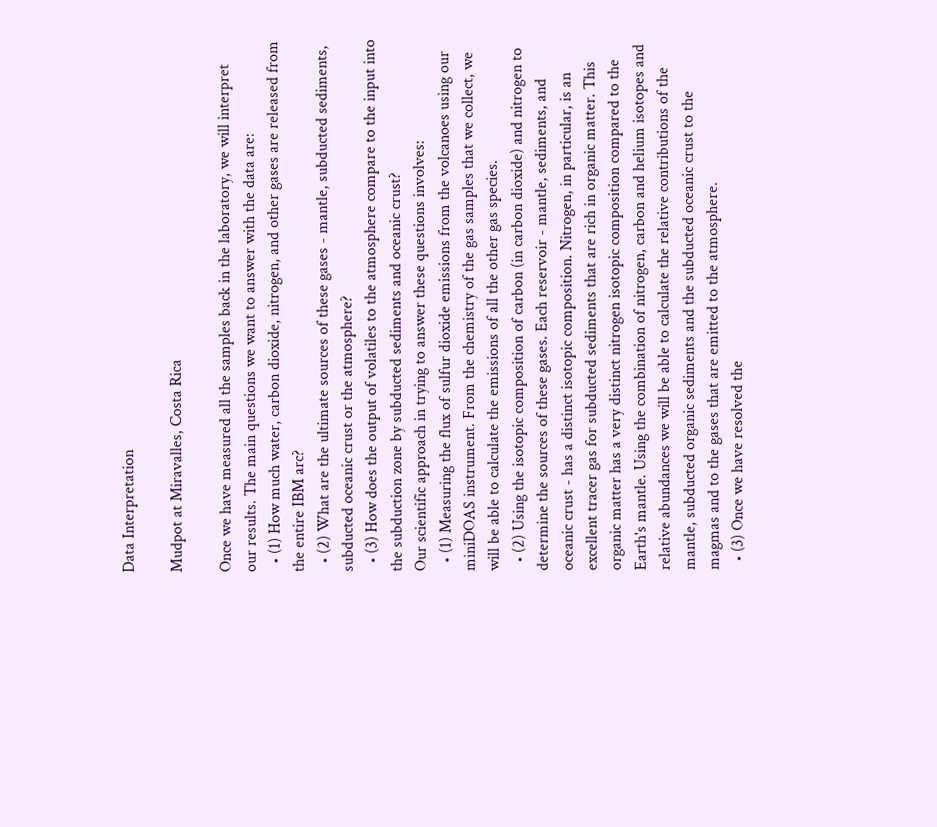Data Interpretation

Mudpot at Miravalles, Costa Rica

Once we have measured all the samples back in the laboratory, we will interpret our results. The main questions we want to answer with the data are:
  • (1) How much water, carbon dioxide, nitrogen, and other gases are released from the entire IBM arc?
  • (2) What are the ultimate sources of these gases - mantle, subducted sediments, subducted oceanic crust or the atmosphere?
  • (3) How does the output of volatiles to the atmosphere compare to the input into the subduction zone by subducted sediments and oceanic crust?
Our scientific approach in trying to answer these questions involves:
  • (1) Measuring the flux of sulfur dioxide emissions from the volcanoes using our miniDOAS instrument. From the chemistry of the gas samples that we collect, we will be able to calculate the emissions of all the other gas species.
  • (2) Using the isotopic composition of carbon (in carbon dioxide) and nitrogen to determine the sources of these gases. Each reservoir - mantle, sediments, and oceanic crust - has a distinct isotopic composition. Nitrogen, in particular, is an excellent tracer gas for subducted sediments that are rich in organic matter. This organic matter has a very distinct nitrogen isotopic composition compared to the Earth's mantle. Using the combination of nitrogen, carbon and helium isotopes and relative abundances we will be able to calculate the relative contributions of the mantle, subducted organic sediments and the subducted oceanic crust to the magmas and to the gases that are emitted to the atmosphere.
  • (3) Once we have resolved the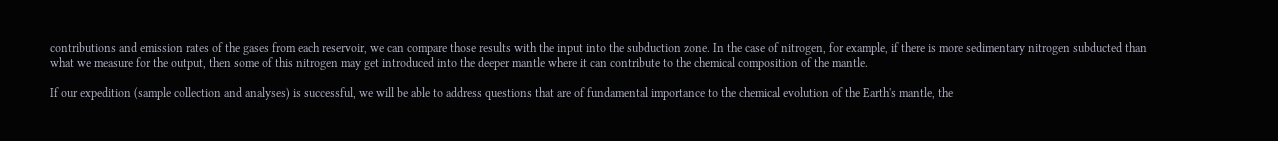contributions and emission rates of the gases from each reservoir, we can compare those results with the input into the subduction zone. In the case of nitrogen, for example, if there is more sedimentary nitrogen subducted than what we measure for the output, then some of this nitrogen may get introduced into the deeper mantle where it can contribute to the chemical composition of the mantle.

If our expedition (sample collection and analyses) is successful, we will be able to address questions that are of fundamental importance to the chemical evolution of the Earth's mantle, the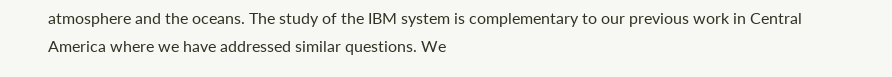atmosphere and the oceans. The study of the IBM system is complementary to our previous work in Central America where we have addressed similar questions. We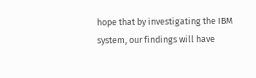hope that by investigating the IBM system, our findings will have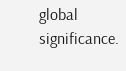global significance.